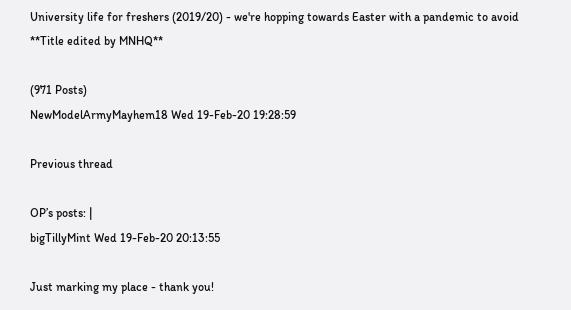University life for freshers (2019/20) - we're hopping towards Easter with a pandemic to avoid **Title edited by MNHQ**

(971 Posts)
NewModelArmyMayhem18 Wed 19-Feb-20 19:28:59

Previous thread

OP’s posts: |
bigTillyMint Wed 19-Feb-20 20:13:55

Just marking my place - thank you!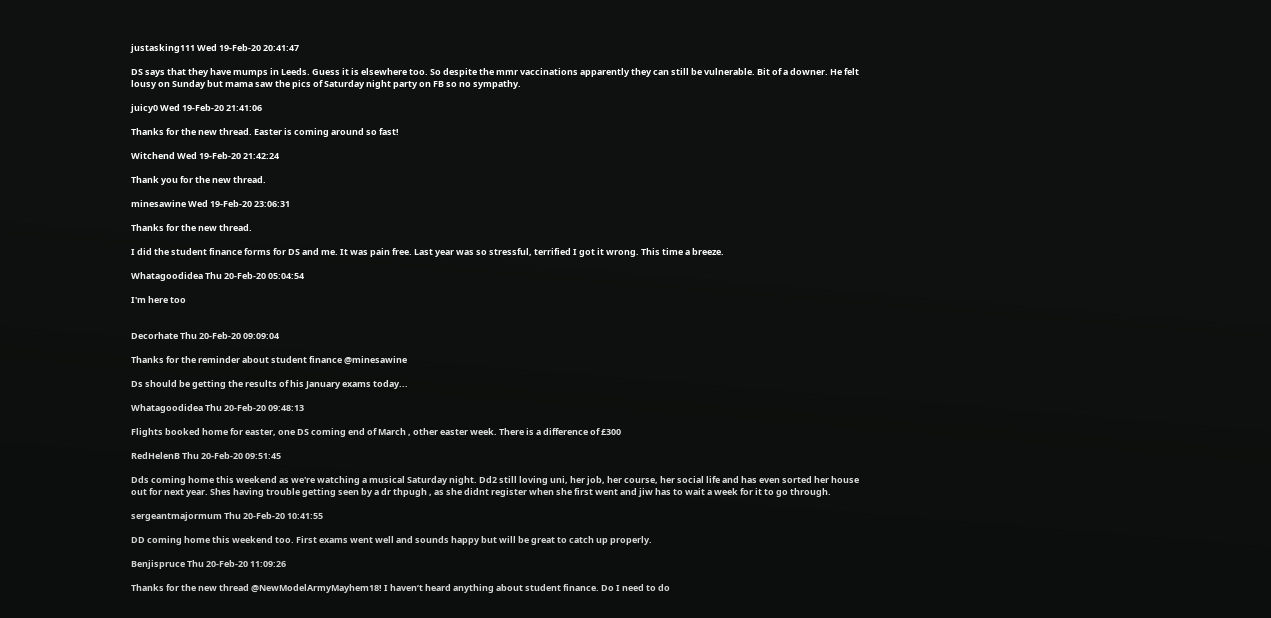justasking111 Wed 19-Feb-20 20:41:47

DS says that they have mumps in Leeds. Guess it is elsewhere too. So despite the mmr vaccinations apparently they can still be vulnerable. Bit of a downer. He felt lousy on Sunday but mama saw the pics of Saturday night party on FB so no sympathy.

juicy0 Wed 19-Feb-20 21:41:06

Thanks for the new thread. Easter is coming around so fast!

Witchend Wed 19-Feb-20 21:42:24

Thank you for the new thread.

minesawine Wed 19-Feb-20 23:06:31

Thanks for the new thread.

I did the student finance forms for DS and me. It was pain free. Last year was so stressful, terrified I got it wrong. This time a breeze.

Whatagoodidea Thu 20-Feb-20 05:04:54

I'm here too


Decorhate Thu 20-Feb-20 09:09:04

Thanks for the reminder about student finance @minesawine

Ds should be getting the results of his January exams today...

Whatagoodidea Thu 20-Feb-20 09:48:13

Flights booked home for easter, one DS coming end of March , other easter week. There is a difference of £300

RedHelenB Thu 20-Feb-20 09:51:45

Dds coming home this weekend as we're watching a musical Saturday night. Dd2 still loving uni, her job, her course, her social life and has even sorted her house out for next year. Shes having trouble getting seen by a dr thpugh , as she didnt register when she first went and jiw has to wait a week for it to go through.

sergeantmajormum Thu 20-Feb-20 10:41:55

DD coming home this weekend too. First exams went well and sounds happy but will be great to catch up properly.

Benjispruce Thu 20-Feb-20 11:09:26

Thanks for the new thread @NewModelArmyMayhem18! I haven’t heard anything about student finance. Do I need to do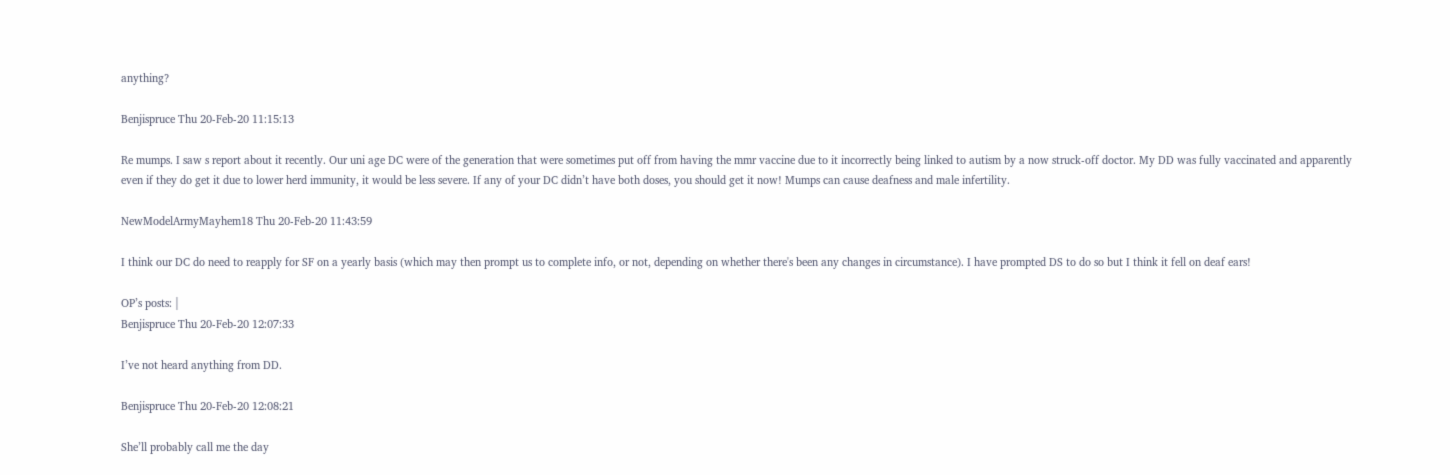anything?

Benjispruce Thu 20-Feb-20 11:15:13

Re mumps. I saw s report about it recently. Our uni age DC were of the generation that were sometimes put off from having the mmr vaccine due to it incorrectly being linked to autism by a now struck-off doctor. My DD was fully vaccinated and apparently even if they do get it due to lower herd immunity, it would be less severe. If any of your DC didn’t have both doses, you should get it now! Mumps can cause deafness and male infertility.

NewModelArmyMayhem18 Thu 20-Feb-20 11:43:59

I think our DC do need to reapply for SF on a yearly basis (which may then prompt us to complete info, or not, depending on whether there's been any changes in circumstance). I have prompted DS to do so but I think it fell on deaf ears!

OP’s posts: |
Benjispruce Thu 20-Feb-20 12:07:33

I’ve not heard anything from DD.

Benjispruce Thu 20-Feb-20 12:08:21

She’ll probably call me the day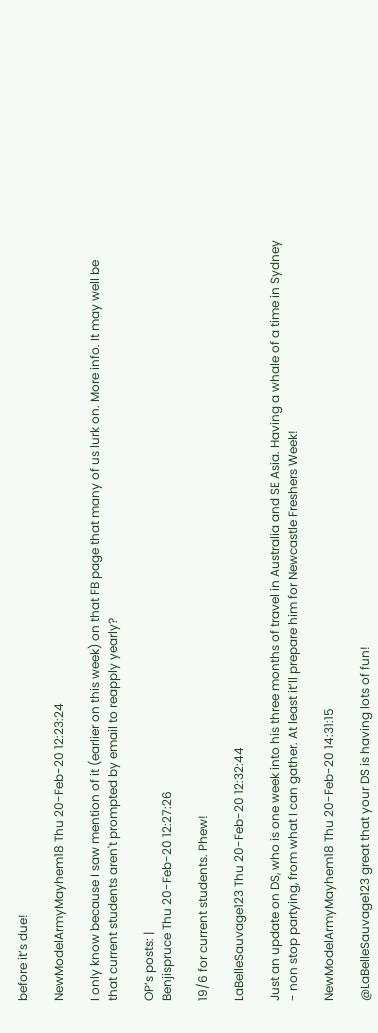before it’s due!

NewModelArmyMayhem18 Thu 20-Feb-20 12:23:24

I only know because I saw mention of it (earlier on this week) on that FB page that many of us lurk on. More info. It may well be that current students aren't prompted by email to reapply yearly?

OP’s posts: |
Benjispruce Thu 20-Feb-20 12:27:26

19/6 for current students. Phew!

LaBelleSauvage123 Thu 20-Feb-20 12:32:44

Just an update on DS, who is one week into his three months of travel in Australia and SE Asia. Having a whale of a time in Sydney - non stop partying, from what I can gather. At least it’ll prepare him for Newcastle Freshers Week!

NewModelArmyMayhem18 Thu 20-Feb-20 14:31:15

@LaBelleSauvage123 great that your DS is having lots of fun!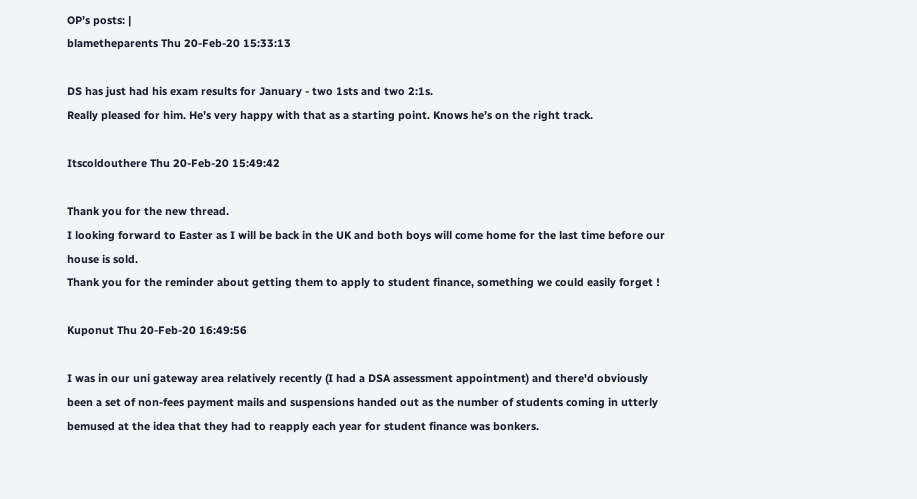OP’s posts: |
blametheparents Thu 20-Feb-20 15:33:13

DS has just had his exam results for January - two 1sts and two 2:1s.
Really pleased for him. He’s very happy with that as a starting point. Knows he’s on the right track.

Itscoldouthere Thu 20-Feb-20 15:49:42

Thank you for the new thread.
I looking forward to Easter as I will be back in the UK and both boys will come home for the last time before our house is sold.
Thank you for the reminder about getting them to apply to student finance, something we could easily forget !

Kuponut Thu 20-Feb-20 16:49:56

I was in our uni gateway area relatively recently (I had a DSA assessment appointment) and there'd obviously been a set of non-fees payment mails and suspensions handed out as the number of students coming in utterly bemused at the idea that they had to reapply each year for student finance was bonkers.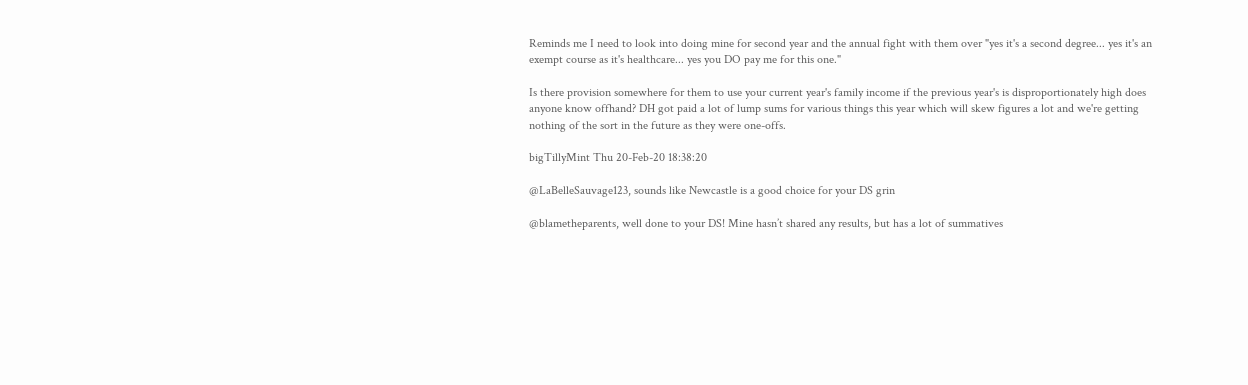Reminds me I need to look into doing mine for second year and the annual fight with them over "yes it's a second degree... yes it's an exempt course as it's healthcare... yes you DO pay me for this one."

Is there provision somewhere for them to use your current year's family income if the previous year's is disproportionately high does anyone know offhand? DH got paid a lot of lump sums for various things this year which will skew figures a lot and we're getting nothing of the sort in the future as they were one-offs.

bigTillyMint Thu 20-Feb-20 18:38:20

@LaBelleSauvage123, sounds like Newcastle is a good choice for your DS grin

@blametheparents, well done to your DS! Mine hasn’t shared any results, but has a lot of summatives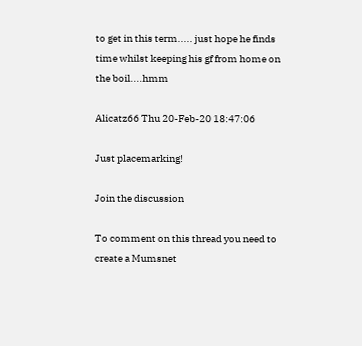to get in this term..... just hope he finds time whilst keeping his gf from home on the boil....hmm

Alicatz66 Thu 20-Feb-20 18:47:06

Just placemarking!

Join the discussion

To comment on this thread you need to create a Mumsnet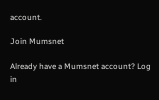account.

Join Mumsnet

Already have a Mumsnet account? Log in